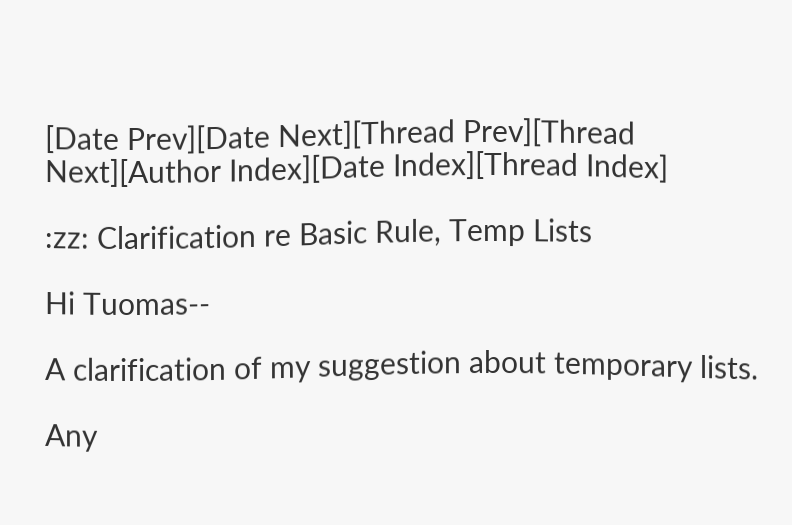[Date Prev][Date Next][Thread Prev][Thread Next][Author Index][Date Index][Thread Index]

:zz: Clarification re Basic Rule, Temp Lists

Hi Tuomas--

A clarification of my suggestion about temporary lists.

Any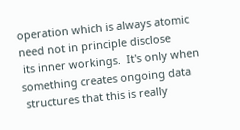operation which is always atomic need not in principle disclose
 its inner workings.  It's only when something creates ongoing data
 structures that this is really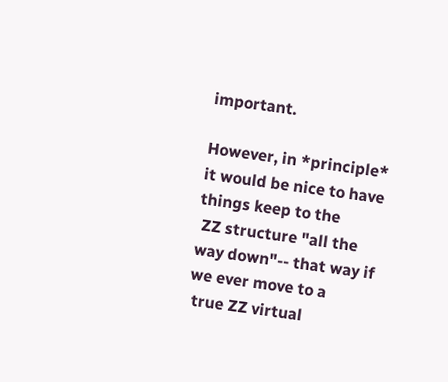important.

However, in *principle* it would be nice to have things keep to the
 ZZ structure "all the way down"-- that way if we ever move to a
 true ZZ virtual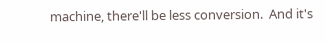machine, there'll be less conversion.  And it's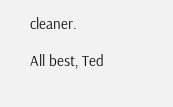cleaner.

All best, Ted